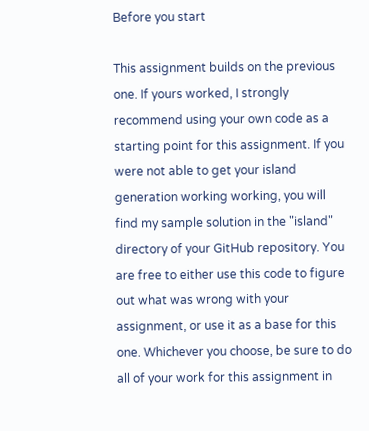Before you start

This assignment builds on the previous one. If yours worked, I strongly recommend using your own code as a starting point for this assignment. If you were not able to get your island generation working working, you will find my sample solution in the "island" directory of your GitHub repository. You are free to either use this code to figure out what was wrong with your assignment, or use it as a base for this one. Whichever you choose, be sure to do all of your work for this assignment in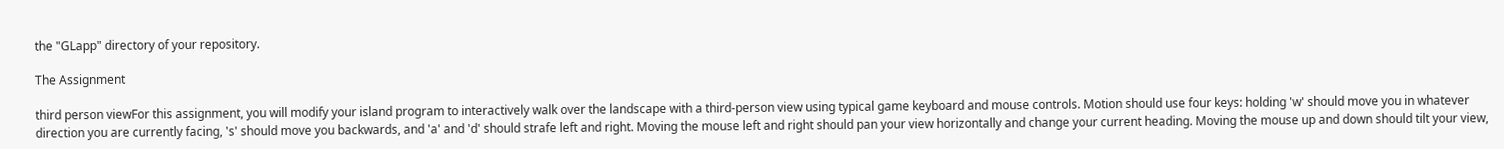the "GLapp" directory of your repository.

The Assignment

third person viewFor this assignment, you will modify your island program to interactively walk over the landscape with a third-person view using typical game keyboard and mouse controls. Motion should use four keys: holding 'w' should move you in whatever direction you are currently facing, 's' should move you backwards, and 'a' and 'd' should strafe left and right. Moving the mouse left and right should pan your view horizontally and change your current heading. Moving the mouse up and down should tilt your view,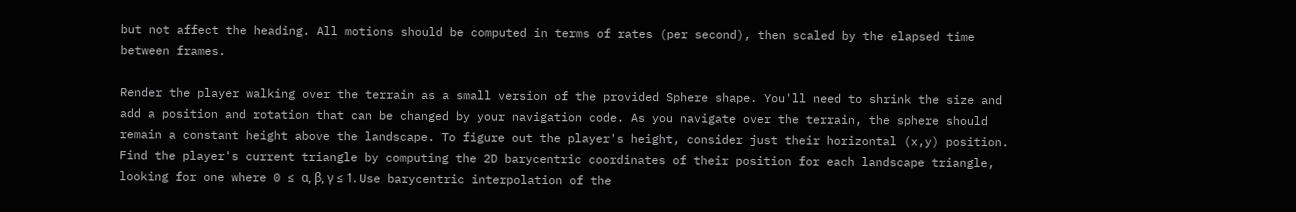but not affect the heading. All motions should be computed in terms of rates (per second), then scaled by the elapsed time between frames.

Render the player walking over the terrain as a small version of the provided Sphere shape. You'll need to shrink the size and add a position and rotation that can be changed by your navigation code. As you navigate over the terrain, the sphere should remain a constant height above the landscape. To figure out the player's height, consider just their horizontal (x,y) position. Find the player's current triangle by computing the 2D barycentric coordinates of their position for each landscape triangle, looking for one where 0 ≤ α, β, γ ≤ 1. Use barycentric interpolation of the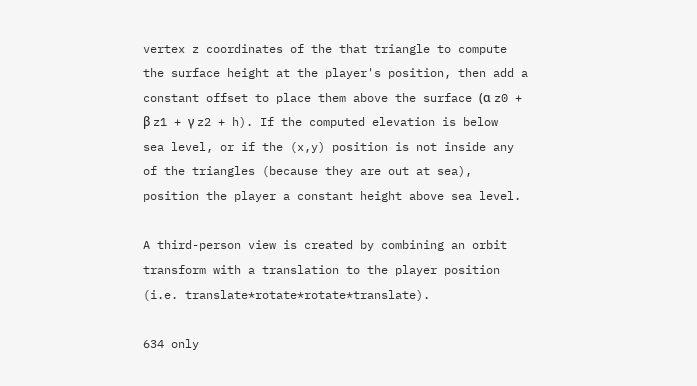vertex z coordinates of the that triangle to compute the surface height at the player's position, then add a constant offset to place them above the surface (α z0 + β z1 + γ z2 + h). If the computed elevation is below sea level, or if the (x,y) position is not inside any of the triangles (because they are out at sea), position the player a constant height above sea level.

A third-person view is created by combining an orbit transform with a translation to the player position (i.e. translate*rotate*rotate*translate).

634 only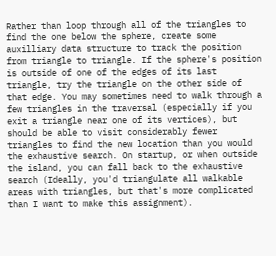Rather than loop through all of the triangles to find the one below the sphere, create some auxilliary data structure to track the position from triangle to triangle. If the sphere's position is outside of one of the edges of its last triangle, try the triangle on the other side of that edge. You may sometimes need to walk through a few triangles in the traversal (especially if you exit a triangle near one of its vertices), but should be able to visit considerably fewer triangles to find the new location than you would the exhaustive search. On startup, or when outside the island, you can fall back to the exhaustive search (Ideally, you'd triangulate all walkable areas with triangles, but that's more complicated than I want to make this assignment).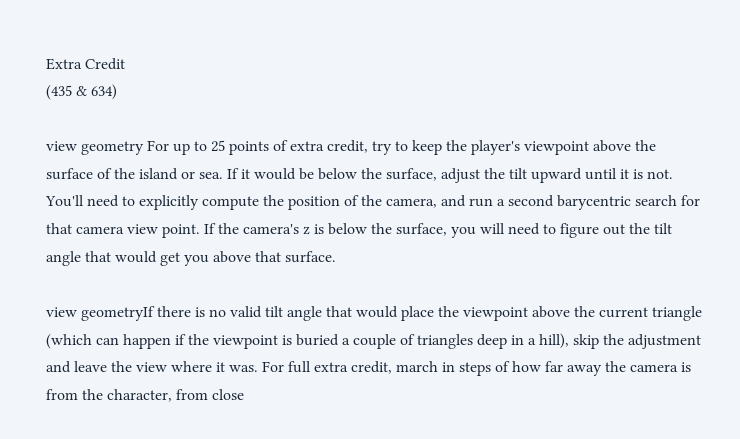Extra Credit
(435 & 634)

view geometry For up to 25 points of extra credit, try to keep the player's viewpoint above the surface of the island or sea. If it would be below the surface, adjust the tilt upward until it is not. You'll need to explicitly compute the position of the camera, and run a second barycentric search for that camera view point. If the camera's z is below the surface, you will need to figure out the tilt angle that would get you above that surface.

view geometryIf there is no valid tilt angle that would place the viewpoint above the current triangle (which can happen if the viewpoint is buried a couple of triangles deep in a hill), skip the adjustment and leave the view where it was. For full extra credit, march in steps of how far away the camera is from the character, from close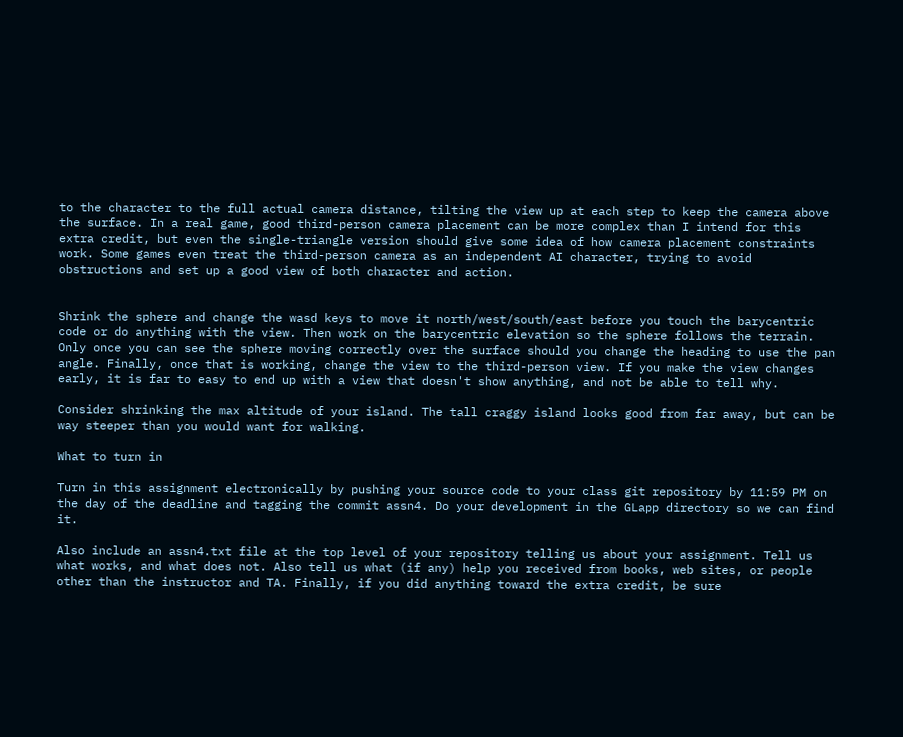to the character to the full actual camera distance, tilting the view up at each step to keep the camera above the surface. In a real game, good third-person camera placement can be more complex than I intend for this extra credit, but even the single-triangle version should give some idea of how camera placement constraints work. Some games even treat the third-person camera as an independent AI character, trying to avoid obstructions and set up a good view of both character and action.


Shrink the sphere and change the wasd keys to move it north/west/south/east before you touch the barycentric code or do anything with the view. Then work on the barycentric elevation so the sphere follows the terrain. Only once you can see the sphere moving correctly over the surface should you change the heading to use the pan angle. Finally, once that is working, change the view to the third-person view. If you make the view changes early, it is far to easy to end up with a view that doesn't show anything, and not be able to tell why.

Consider shrinking the max altitude of your island. The tall craggy island looks good from far away, but can be way steeper than you would want for walking.

What to turn in

Turn in this assignment electronically by pushing your source code to your class git repository by 11:59 PM on the day of the deadline and tagging the commit assn4. Do your development in the GLapp directory so we can find it.

Also include an assn4.txt file at the top level of your repository telling us about your assignment. Tell us what works, and what does not. Also tell us what (if any) help you received from books, web sites, or people other than the instructor and TA. Finally, if you did anything toward the extra credit, be sure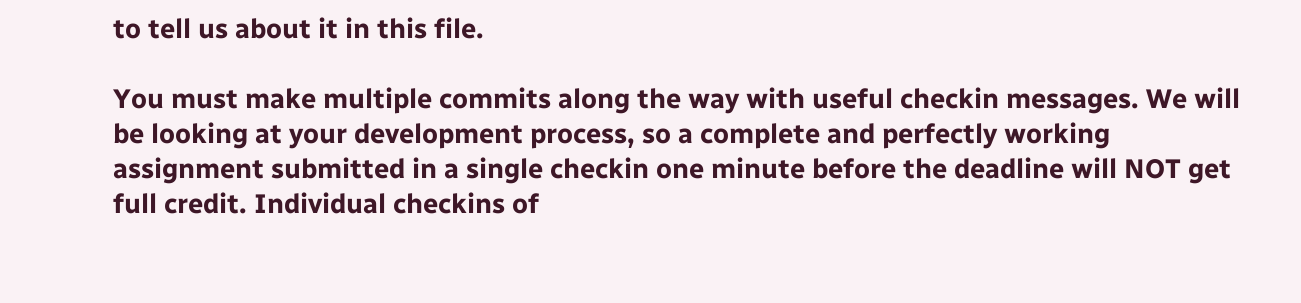to tell us about it in this file.

You must make multiple commits along the way with useful checkin messages. We will be looking at your development process, so a complete and perfectly working assignment submitted in a single checkin one minute before the deadline will NOT get full credit. Individual checkins of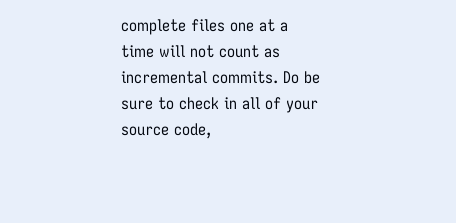complete files one at a time will not count as incremental commits. Do be sure to check in all of your source code,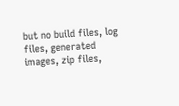but no build files, log files, generated images, zip files,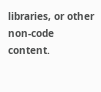libraries, or other non-code content.